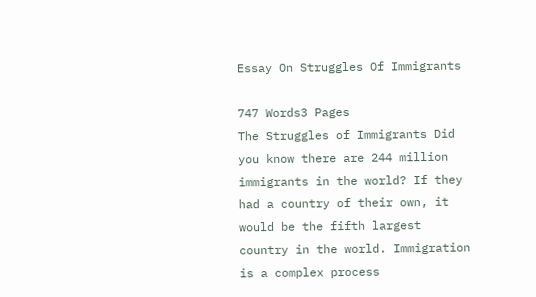Essay On Struggles Of Immigrants

747 Words3 Pages
The Struggles of Immigrants Did you know there are 244 million immigrants in the world? If they had a country of their own, it would be the fifth largest country in the world. Immigration is a complex process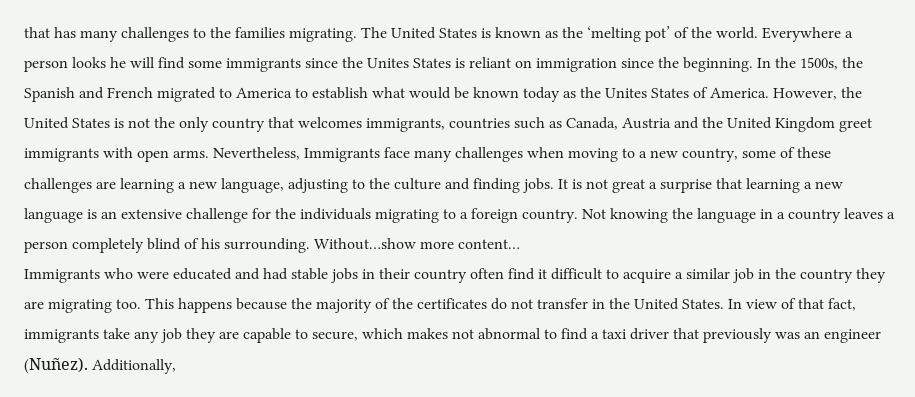that has many challenges to the families migrating. The United States is known as the ‘melting pot’ of the world. Everywhere a person looks he will find some immigrants since the Unites States is reliant on immigration since the beginning. In the 1500s, the Spanish and French migrated to America to establish what would be known today as the Unites States of America. However, the United States is not the only country that welcomes immigrants, countries such as Canada, Austria and the United Kingdom greet immigrants with open arms. Nevertheless, Immigrants face many challenges when moving to a new country, some of these challenges are learning a new language, adjusting to the culture and finding jobs. It is not great a surprise that learning a new language is an extensive challenge for the individuals migrating to a foreign country. Not knowing the language in a country leaves a person completely blind of his surrounding. Without…show more content…
Immigrants who were educated and had stable jobs in their country often find it difficult to acquire a similar job in the country they are migrating too. This happens because the majority of the certificates do not transfer in the United States. In view of that fact, immigrants take any job they are capable to secure, which makes not abnormal to find a taxi driver that previously was an engineer (Nuñez). Additionally,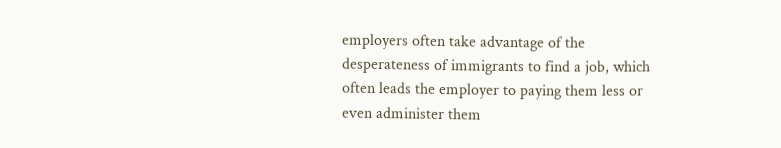employers often take advantage of the desperateness of immigrants to find a job, which often leads the employer to paying them less or even administer them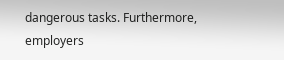dangerous tasks. Furthermore, employers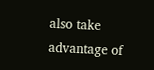also take advantage of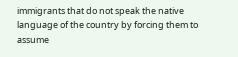immigrants that do not speak the native language of the country by forcing them to assume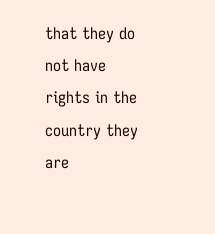that they do not have rights in the country they are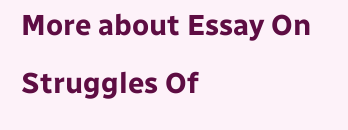More about Essay On Struggles Of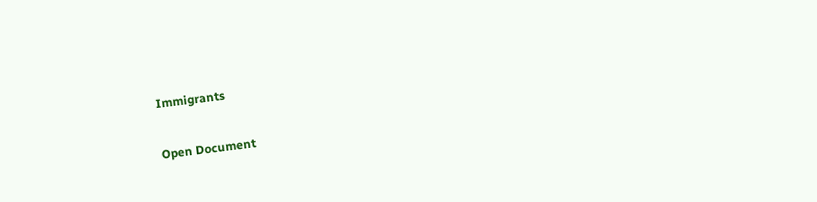Immigrants

Open Document